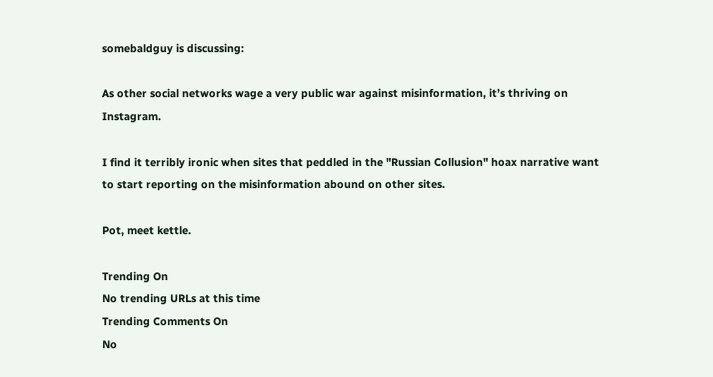somebaldguy is discussing:

As other social networks wage a very public war against misinformation, it’s thriving on Instagram.

I find it terribly ironic when sites that peddled in the "Russian Collusion" hoax narrative want to start reporting on the misinformation abound on other sites.

Pot, meet kettle.

Trending On
No trending URLs at this time
Trending Comments On
No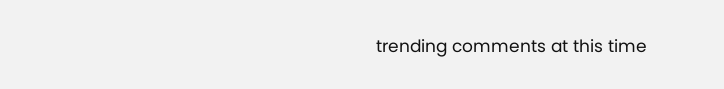trending comments at this time